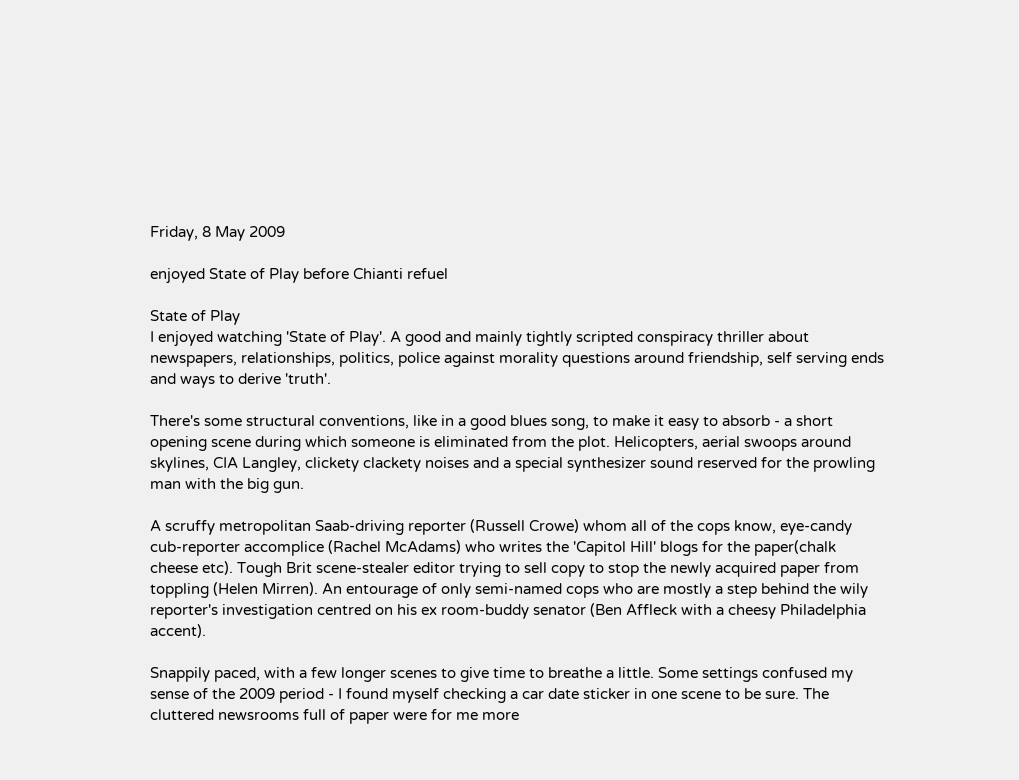Friday, 8 May 2009

enjoyed State of Play before Chianti refuel

State of Play
I enjoyed watching 'State of Play'. A good and mainly tightly scripted conspiracy thriller about newspapers, relationships, politics, police against morality questions around friendship, self serving ends and ways to derive 'truth'.

There's some structural conventions, like in a good blues song, to make it easy to absorb - a short opening scene during which someone is eliminated from the plot. Helicopters, aerial swoops around skylines, CIA Langley, clickety clackety noises and a special synthesizer sound reserved for the prowling man with the big gun.

A scruffy metropolitan Saab-driving reporter (Russell Crowe) whom all of the cops know, eye-candy cub-reporter accomplice (Rachel McAdams) who writes the 'Capitol Hill' blogs for the paper(chalk cheese etc). Tough Brit scene-stealer editor trying to sell copy to stop the newly acquired paper from toppling (Helen Mirren). An entourage of only semi-named cops who are mostly a step behind the wily reporter's investigation centred on his ex room-buddy senator (Ben Affleck with a cheesy Philadelphia accent).

Snappily paced, with a few longer scenes to give time to breathe a little. Some settings confused my sense of the 2009 period - I found myself checking a car date sticker in one scene to be sure. The cluttered newsrooms full of paper were for me more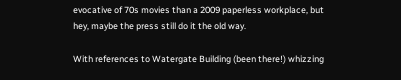evocative of 70s movies than a 2009 paperless workplace, but hey, maybe the press still do it the old way.

With references to Watergate Building (been there!) whizzing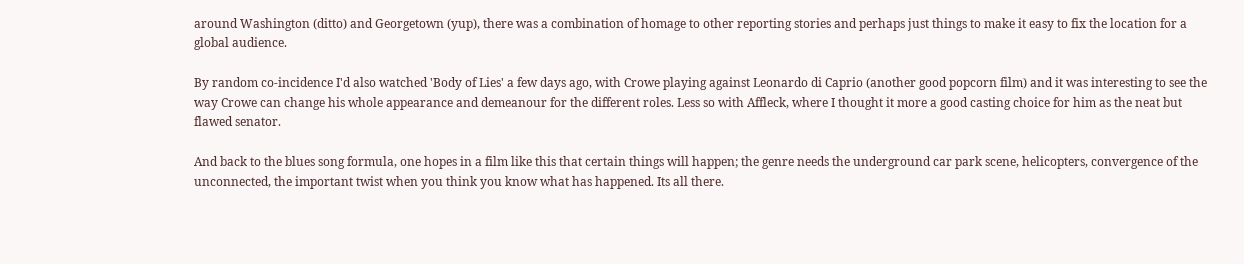around Washington (ditto) and Georgetown (yup), there was a combination of homage to other reporting stories and perhaps just things to make it easy to fix the location for a global audience.

By random co-incidence I'd also watched 'Body of Lies' a few days ago, with Crowe playing against Leonardo di Caprio (another good popcorn film) and it was interesting to see the way Crowe can change his whole appearance and demeanour for the different roles. Less so with Affleck, where I thought it more a good casting choice for him as the neat but flawed senator.

And back to the blues song formula, one hopes in a film like this that certain things will happen; the genre needs the underground car park scene, helicopters, convergence of the unconnected, the important twist when you think you know what has happened. Its all there.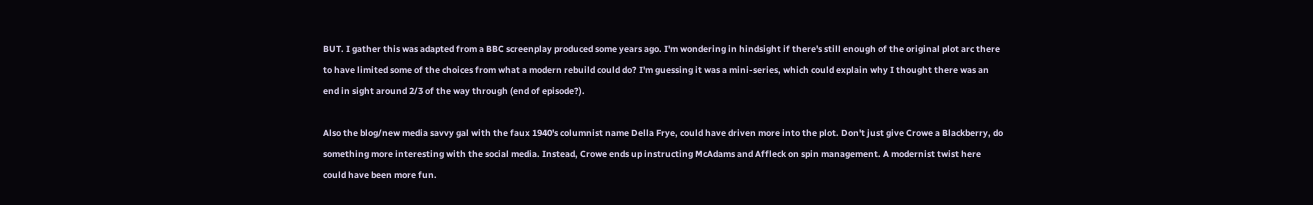BUT. I gather this was adapted from a BBC screenplay produced some years ago. I'm wondering in hindsight if there's still enough of the original plot arc there to have limited some of the choices from what a modern rebuild could do? I'm guessing it was a mini-series, which could explain why I thought there was an end in sight around 2/3 of the way through (end of episode?).

Also the blog/new media savvy gal with the faux 1940's columnist name Della Frye, could have driven more into the plot. Don't just give Crowe a Blackberry, do something more interesting with the social media. Instead, Crowe ends up instructing McAdams and Affleck on spin management. A modernist twist here could have been more fun.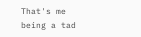That's me being a tad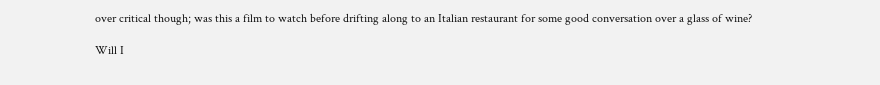over critical though; was this a film to watch before drifting along to an Italian restaurant for some good conversation over a glass of wine?

Will I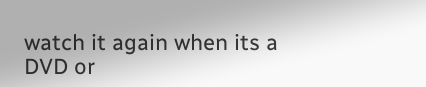watch it again when its a DVD or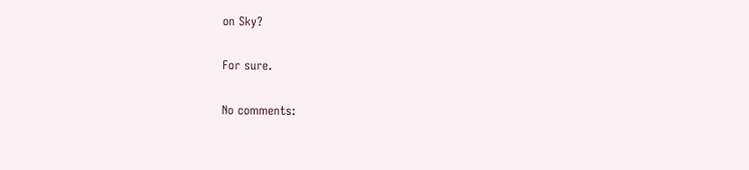on Sky?

For sure.

No comments: